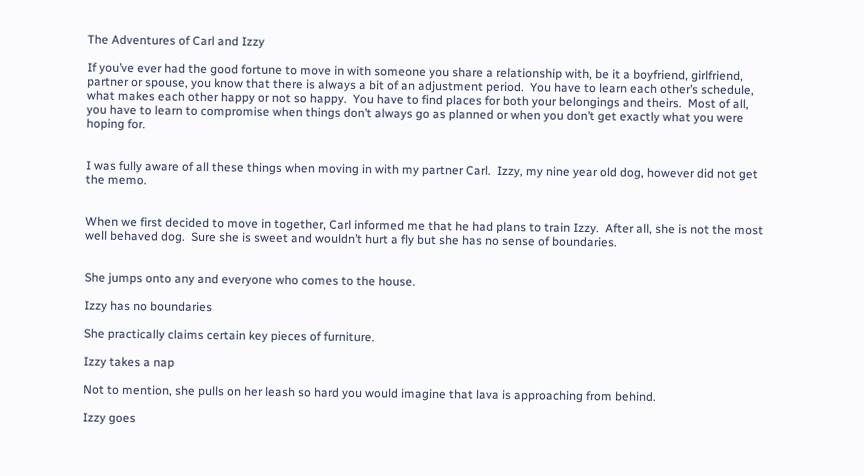The Adventures of Carl and Izzy

If you’ve ever had the good fortune to move in with someone you share a relationship with, be it a boyfriend, girlfriend, partner or spouse, you know that there is always a bit of an adjustment period.  You have to learn each other’s schedule, what makes each other happy or not so happy.  You have to find places for both your belongings and theirs.  Most of all, you have to learn to compromise when things don’t always go as planned or when you don’t get exactly what you were hoping for.


I was fully aware of all these things when moving in with my partner Carl.  Izzy, my nine year old dog, however did not get the memo.


When we first decided to move in together, Carl informed me that he had plans to train Izzy.  After all, she is not the most well behaved dog.  Sure she is sweet and wouldn’t hurt a fly but she has no sense of boundaries.


She jumps onto any and everyone who comes to the house.

Izzy has no boundaries

She practically claims certain key pieces of furniture.

Izzy takes a nap

Not to mention, she pulls on her leash so hard you would imagine that lava is approaching from behind.

Izzy goes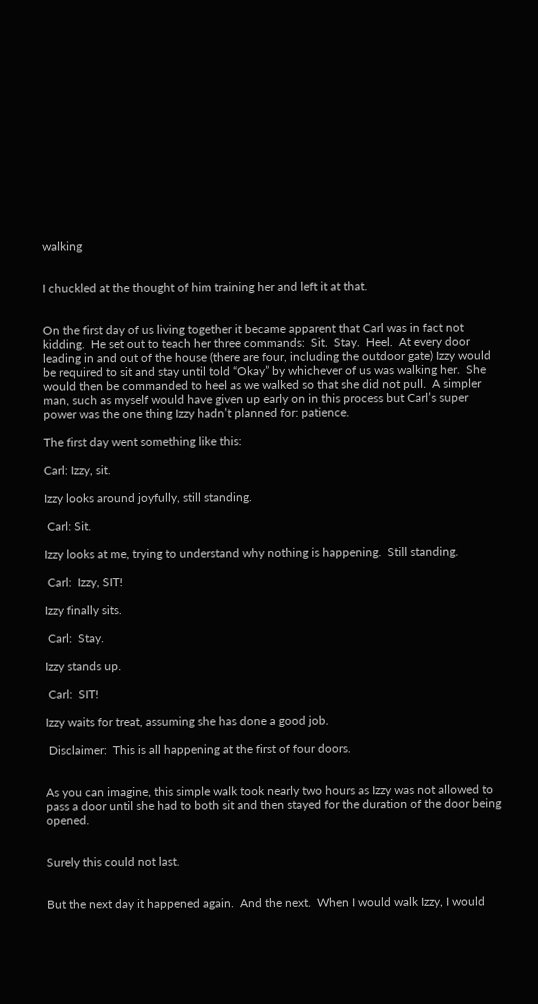walking


I chuckled at the thought of him training her and left it at that.


On the first day of us living together it became apparent that Carl was in fact not kidding.  He set out to teach her three commands:  Sit.  Stay.  Heel.  At every door leading in and out of the house (there are four, including the outdoor gate) Izzy would be required to sit and stay until told “Okay” by whichever of us was walking her.  She would then be commanded to heel as we walked so that she did not pull.  A simpler man, such as myself would have given up early on in this process but Carl’s super power was the one thing Izzy hadn’t planned for: patience.

The first day went something like this:

Carl: Izzy, sit.

Izzy looks around joyfully, still standing.

 Carl: Sit.

Izzy looks at me, trying to understand why nothing is happening.  Still standing.

 Carl:  Izzy, SIT!

Izzy finally sits.

 Carl:  Stay.

Izzy stands up.

 Carl:  SIT!

Izzy waits for treat, assuming she has done a good job.

 Disclaimer:  This is all happening at the first of four doors.


As you can imagine, this simple walk took nearly two hours as Izzy was not allowed to pass a door until she had to both sit and then stayed for the duration of the door being opened.


Surely this could not last.


But the next day it happened again.  And the next.  When I would walk Izzy, I would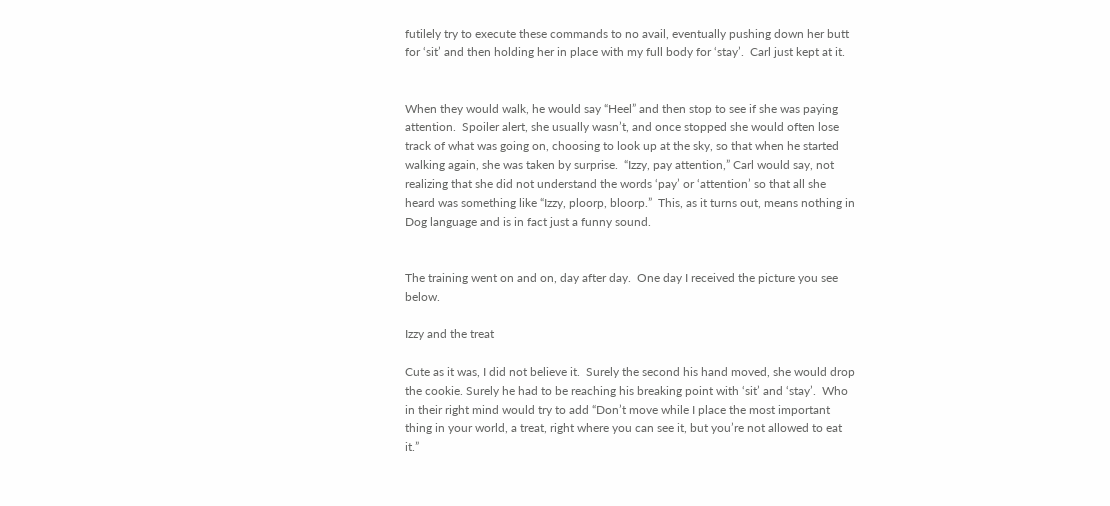futilely try to execute these commands to no avail, eventually pushing down her butt for ‘sit’ and then holding her in place with my full body for ‘stay’.  Carl just kept at it.


When they would walk, he would say “Heel” and then stop to see if she was paying attention.  Spoiler alert, she usually wasn’t, and once stopped she would often lose track of what was going on, choosing to look up at the sky, so that when he started walking again, she was taken by surprise.  “Izzy, pay attention,” Carl would say, not realizing that she did not understand the words ‘pay’ or ‘attention’ so that all she heard was something like “Izzy, ploorp, bloorp.”  This, as it turns out, means nothing in Dog language and is in fact just a funny sound.


The training went on and on, day after day.  One day I received the picture you see below.

Izzy and the treat

Cute as it was, I did not believe it.  Surely the second his hand moved, she would drop the cookie. Surely he had to be reaching his breaking point with ‘sit’ and ‘stay’.  Who in their right mind would try to add “Don’t move while I place the most important thing in your world, a treat, right where you can see it, but you’re not allowed to eat it.”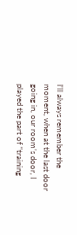I’ll always remember the moment, when at the last door going in, our room’s door, I played the part of “training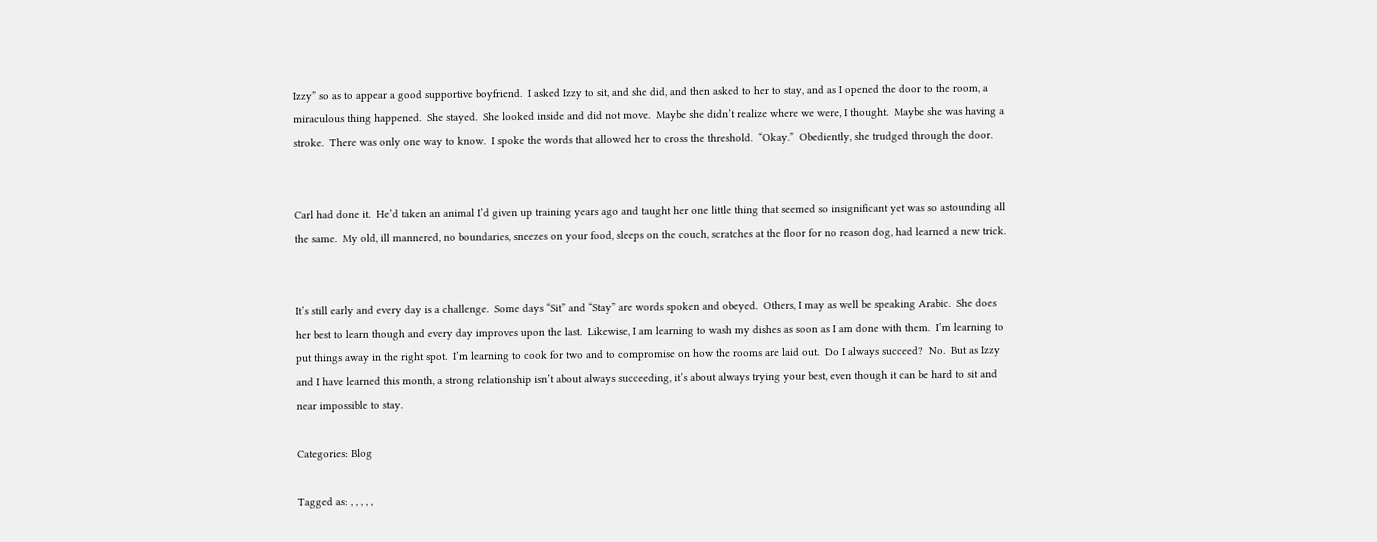Izzy” so as to appear a good supportive boyfriend.  I asked Izzy to sit, and she did, and then asked to her to stay, and as I opened the door to the room, a miraculous thing happened.  She stayed.  She looked inside and did not move.  Maybe she didn’t realize where we were, I thought.  Maybe she was having a stroke.  There was only one way to know.  I spoke the words that allowed her to cross the threshold.  “Okay.”  Obediently, she trudged through the door.


Carl had done it.  He’d taken an animal I’d given up training years ago and taught her one little thing that seemed so insignificant yet was so astounding all the same.  My old, ill mannered, no boundaries, sneezes on your food, sleeps on the couch, scratches at the floor for no reason dog, had learned a new trick.


It’s still early and every day is a challenge.  Some days “Sit” and “Stay” are words spoken and obeyed.  Others, I may as well be speaking Arabic.  She does her best to learn though and every day improves upon the last.  Likewise, I am learning to wash my dishes as soon as I am done with them.  I’m learning to put things away in the right spot.  I’m learning to cook for two and to compromise on how the rooms are laid out.  Do I always succeed?  No.  But as Izzy and I have learned this month, a strong relationship isn’t about always succeeding, it’s about always trying your best, even though it can be hard to sit and near impossible to stay.

Categories: Blog

Tagged as: , , , , ,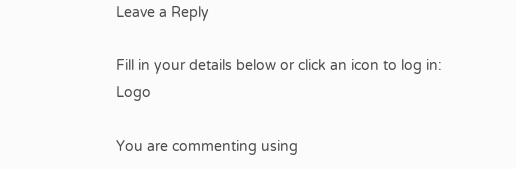Leave a Reply

Fill in your details below or click an icon to log in: Logo

You are commenting using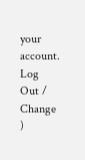your account. Log Out /  Change )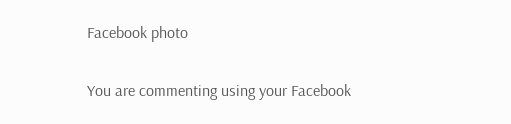Facebook photo

You are commenting using your Facebook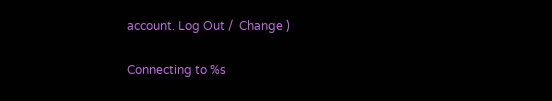account. Log Out /  Change )

Connecting to %s